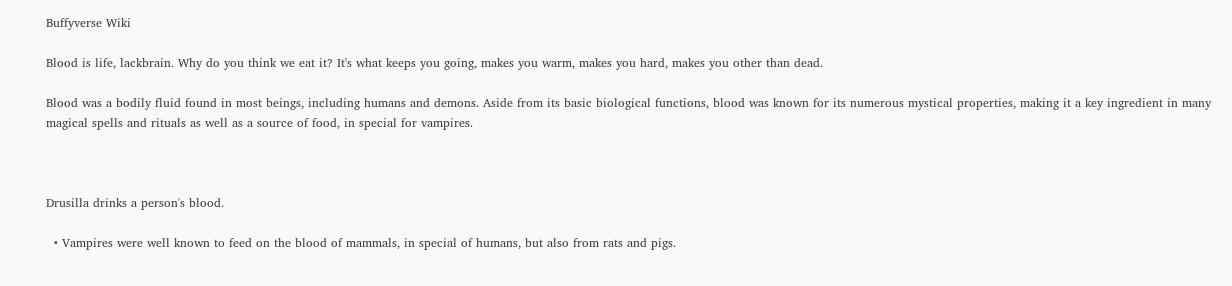Buffyverse Wiki

Blood is life, lackbrain. Why do you think we eat it? It's what keeps you going, makes you warm, makes you hard, makes you other than dead.

Blood was a bodily fluid found in most beings, including humans and demons. Aside from its basic biological functions, blood was known for its numerous mystical properties, making it a key ingredient in many magical spells and rituals as well as a source of food, in special for vampires.



Drusilla drinks a person's blood.

  • Vampires were well known to feed on the blood of mammals, in special of humans, but also from rats and pigs.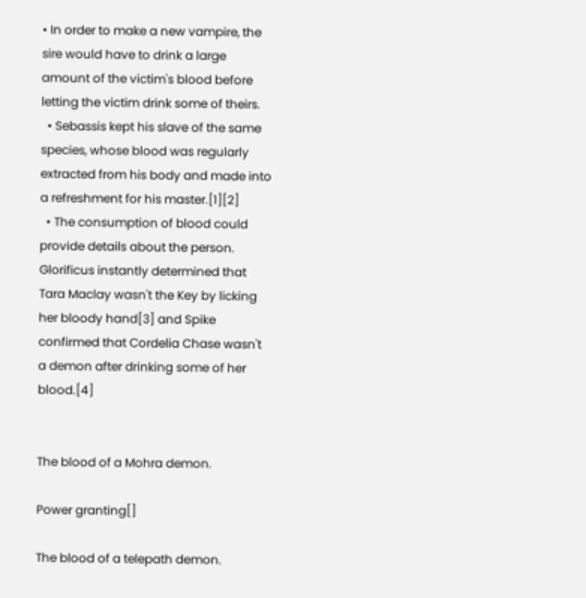• In order to make a new vampire, the sire would have to drink a large amount of the victim's blood before letting the victim drink some of theirs.
  • Sebassis kept his slave of the same species, whose blood was regularly extracted from his body and made into a refreshment for his master.[1][2]
  • The consumption of blood could provide details about the person. Glorificus instantly determined that Tara Maclay wasn't the Key by licking her bloody hand[3] and Spike confirmed that Cordelia Chase wasn't a demon after drinking some of her blood.[4]


The blood of a Mohra demon.

Power granting[]

The blood of a telepath demon.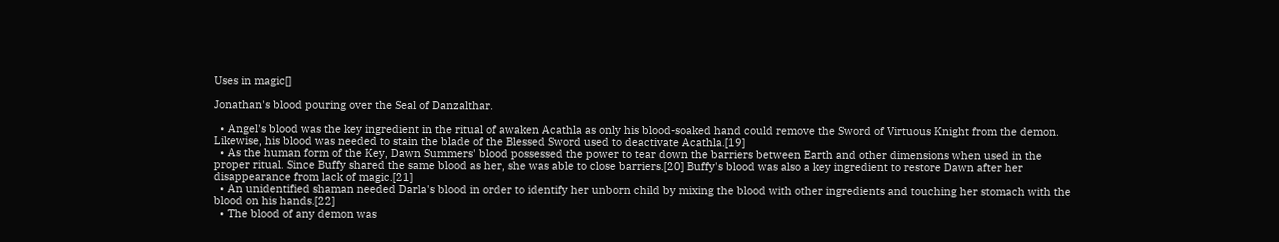Uses in magic[]

Jonathan's blood pouring over the Seal of Danzalthar.

  • Angel's blood was the key ingredient in the ritual of awaken Acathla as only his blood-soaked hand could remove the Sword of Virtuous Knight from the demon. Likewise, his blood was needed to stain the blade of the Blessed Sword used to deactivate Acathla.[19]
  • As the human form of the Key, Dawn Summers' blood possessed the power to tear down the barriers between Earth and other dimensions when used in the proper ritual. Since Buffy shared the same blood as her, she was able to close barriers.[20] Buffy's blood was also a key ingredient to restore Dawn after her disappearance from lack of magic.[21]
  • An unidentified shaman needed Darla's blood in order to identify her unborn child by mixing the blood with other ingredients and touching her stomach with the blood on his hands.[22]
  • The blood of any demon was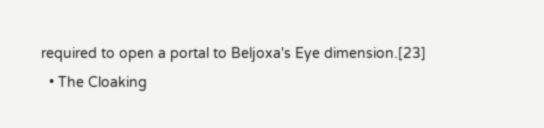required to open a portal to Beljoxa's Eye dimension.[23]
  • The Cloaking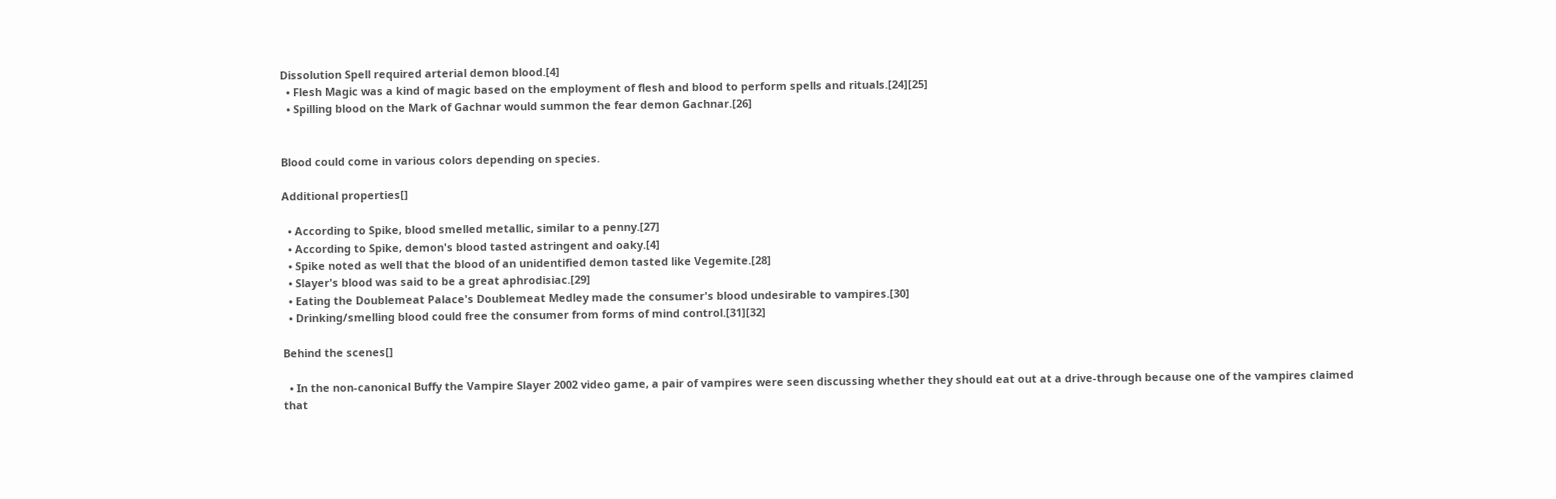Dissolution Spell required arterial demon blood.[4]
  • Flesh Magic was a kind of magic based on the employment of flesh and blood to perform spells and rituals.[24][25]
  • Spilling blood on the Mark of Gachnar would summon the fear demon Gachnar.[26]


Blood could come in various colors depending on species.

Additional properties[]

  • According to Spike, blood smelled metallic, similar to a penny.[27]
  • According to Spike, demon's blood tasted astringent and oaky.[4]
  • Spike noted as well that the blood of an unidentified demon tasted like Vegemite.[28]
  • Slayer's blood was said to be a great aphrodisiac.[29]
  • Eating the Doublemeat Palace's Doublemeat Medley made the consumer's blood undesirable to vampires.[30]
  • Drinking/smelling blood could free the consumer from forms of mind control.[31][32]

Behind the scenes[]

  • In the non-canonical Buffy the Vampire Slayer 2002 video game, a pair of vampires were seen discussing whether they should eat out at a drive-through because one of the vampires claimed that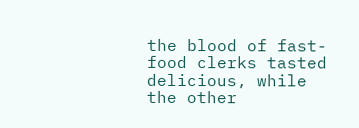the blood of fast-food clerks tasted delicious, while the other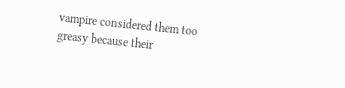vampire considered them too greasy because their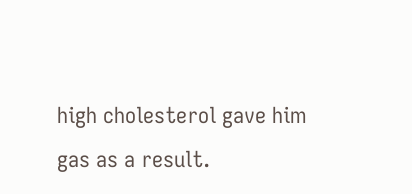high cholesterol gave him gas as a result.